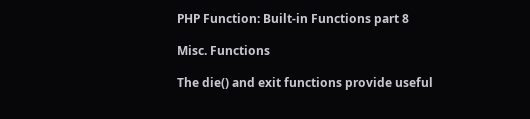PHP Function: Built-in Functions part 8

Misc. Functions

The die() and exit functions provide useful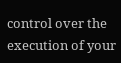control over the execution of your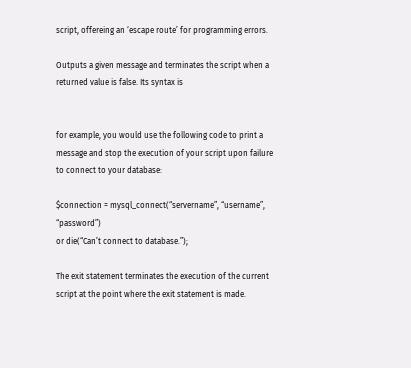script, offereing an ‘escape route’ for programming errors.

Outputs a given message and terminates the script when a returned value is false. Its syntax is


for example, you would use the following code to print a message and stop the execution of your script upon failure to connect to your database:

$connection = mysql_connect(“servername”, “username”, “password”)
or die(“Can’t connect to database.”);

The exit statement terminates the execution of the current script at the point where the exit statement is made.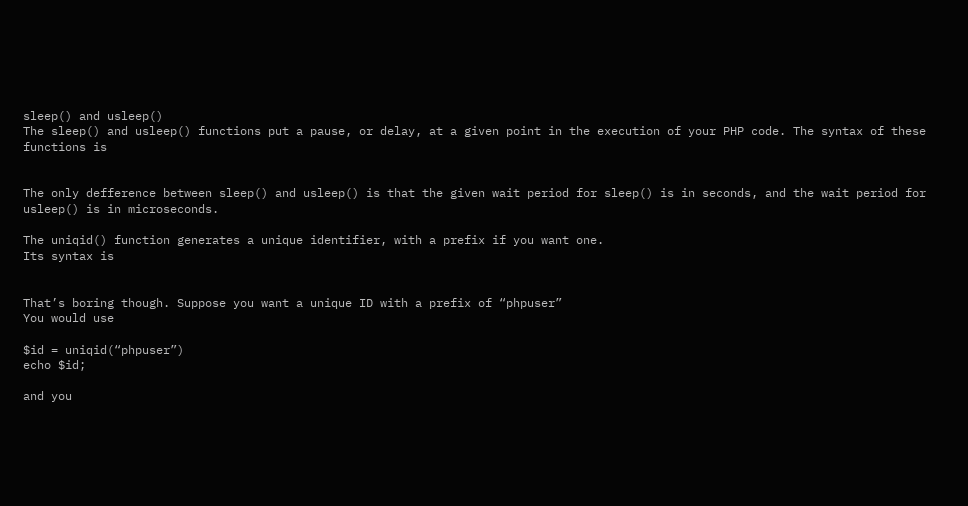sleep() and usleep()
The sleep() and usleep() functions put a pause, or delay, at a given point in the execution of your PHP code. The syntax of these functions is


The only defference between sleep() and usleep() is that the given wait period for sleep() is in seconds, and the wait period for usleep() is in microseconds.

The uniqid() function generates a unique identifier, with a prefix if you want one.
Its syntax is


That’s boring though. Suppose you want a unique ID with a prefix of “phpuser”
You would use

$id = uniqid(“phpuser”)
echo $id;

and you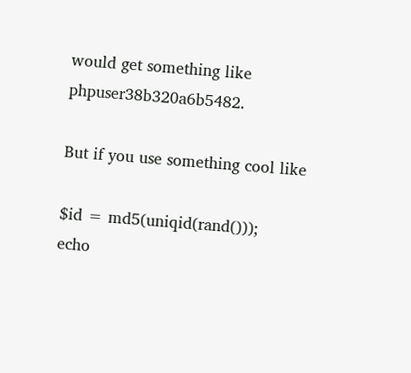would get something like phpuser38b320a6b5482.

But if you use something cool like

$id = md5(uniqid(rand()));
echo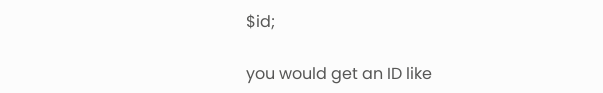$id;

you would get an ID like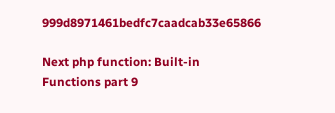999d8971461bedfc7caadcab33e65866

Next php function: Built-in Functions part 9